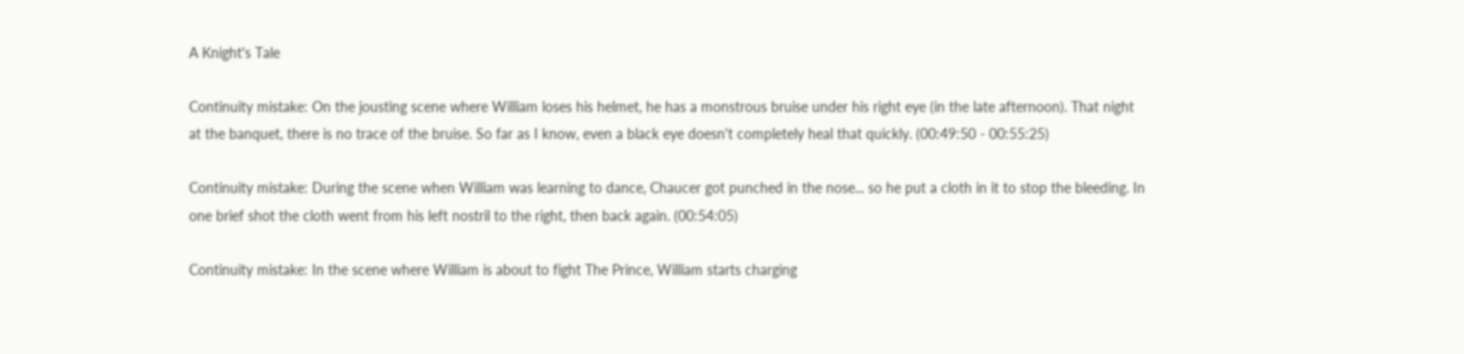A Knight's Tale

Continuity mistake: On the jousting scene where William loses his helmet, he has a monstrous bruise under his right eye (in the late afternoon). That night at the banquet, there is no trace of the bruise. So far as I know, even a black eye doesn't completely heal that quickly. (00:49:50 - 00:55:25)

Continuity mistake: During the scene when William was learning to dance, Chaucer got punched in the nose... so he put a cloth in it to stop the bleeding. In one brief shot the cloth went from his left nostril to the right, then back again. (00:54:05)

Continuity mistake: In the scene where William is about to fight The Prince, William starts charging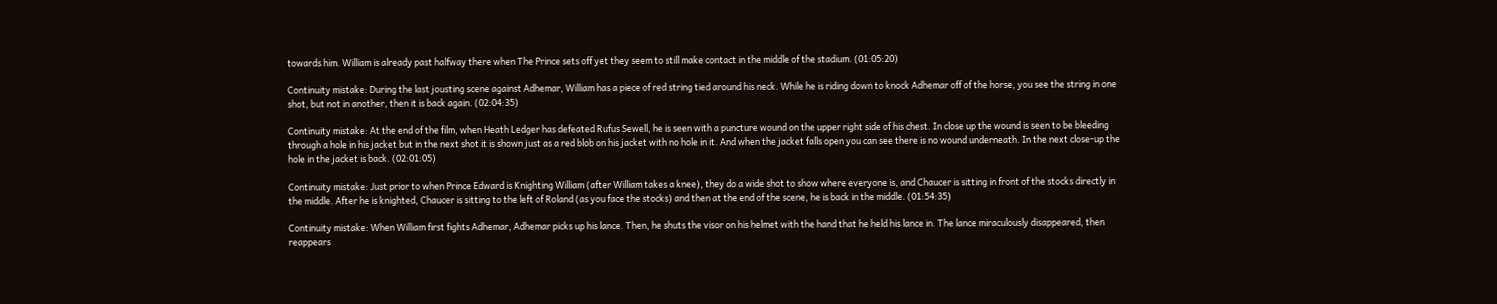towards him. William is already past halfway there when The Prince sets off yet they seem to still make contact in the middle of the stadium. (01:05:20)

Continuity mistake: During the last jousting scene against Adhemar, William has a piece of red string tied around his neck. While he is riding down to knock Adhemar off of the horse, you see the string in one shot, but not in another, then it is back again. (02:04:35)

Continuity mistake: At the end of the film, when Heath Ledger has defeated Rufus Sewell, he is seen with a puncture wound on the upper right side of his chest. In close up the wound is seen to be bleeding through a hole in his jacket but in the next shot it is shown just as a red blob on his jacket with no hole in it. And when the jacket falls open you can see there is no wound underneath. In the next close-up the hole in the jacket is back. (02:01:05)

Continuity mistake: Just prior to when Prince Edward is Knighting William (after William takes a knee), they do a wide shot to show where everyone is, and Chaucer is sitting in front of the stocks directly in the middle. After he is knighted, Chaucer is sitting to the left of Roland (as you face the stocks) and then at the end of the scene, he is back in the middle. (01:54:35)

Continuity mistake: When William first fights Adhemar, Adhemar picks up his lance. Then, he shuts the visor on his helmet with the hand that he held his lance in. The lance miraculously disappeared, then reappears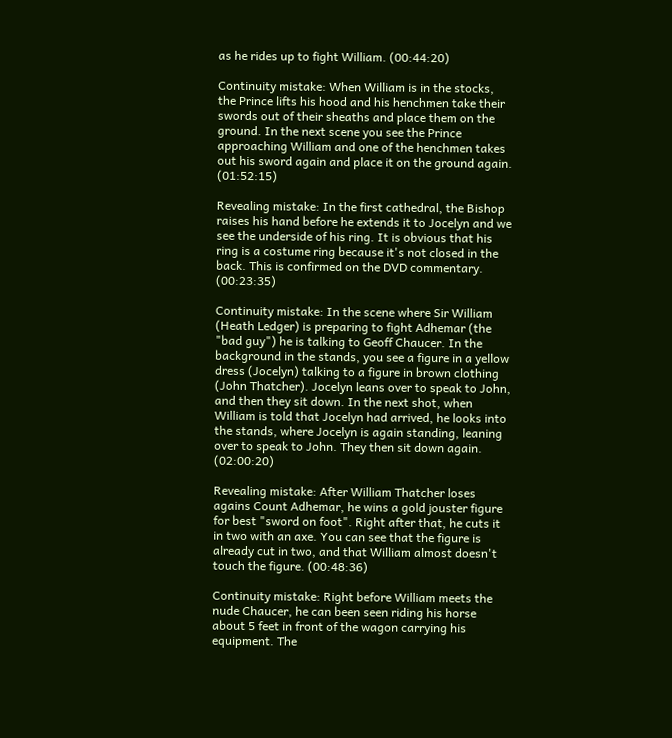as he rides up to fight William. (00:44:20)

Continuity mistake: When William is in the stocks, the Prince lifts his hood and his henchmen take their swords out of their sheaths and place them on the ground. In the next scene you see the Prince approaching William and one of the henchmen takes out his sword again and place it on the ground again. (01:52:15)

Revealing mistake: In the first cathedral, the Bishop raises his hand before he extends it to Jocelyn and we see the underside of his ring. It is obvious that his ring is a costume ring because it's not closed in the back. This is confirmed on the DVD commentary. (00:23:35)

Continuity mistake: In the scene where Sir William (Heath Ledger) is preparing to fight Adhemar (the "bad guy") he is talking to Geoff Chaucer. In the background in the stands, you see a figure in a yellow dress (Jocelyn) talking to a figure in brown clothing (John Thatcher). Jocelyn leans over to speak to John, and then they sit down. In the next shot, when William is told that Jocelyn had arrived, he looks into the stands, where Jocelyn is again standing, leaning over to speak to John. They then sit down again. (02:00:20)

Revealing mistake: After William Thatcher loses agains Count Adhemar, he wins a gold jouster figure for best "sword on foot". Right after that, he cuts it in two with an axe. You can see that the figure is already cut in two, and that William almost doesn't touch the figure. (00:48:36)

Continuity mistake: Right before William meets the nude Chaucer, he can been seen riding his horse about 5 feet in front of the wagon carrying his equipment. The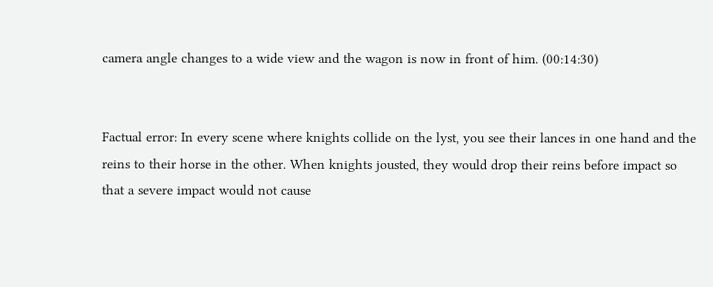camera angle changes to a wide view and the wagon is now in front of him. (00:14:30)


Factual error: In every scene where knights collide on the lyst, you see their lances in one hand and the reins to their horse in the other. When knights jousted, they would drop their reins before impact so that a severe impact would not cause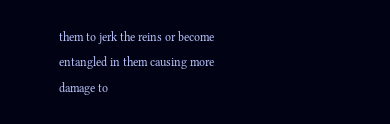them to jerk the reins or become entangled in them causing more damage to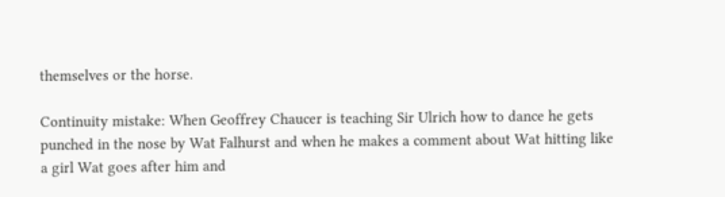themselves or the horse.

Continuity mistake: When Geoffrey Chaucer is teaching Sir Ulrich how to dance he gets punched in the nose by Wat Falhurst and when he makes a comment about Wat hitting like a girl Wat goes after him and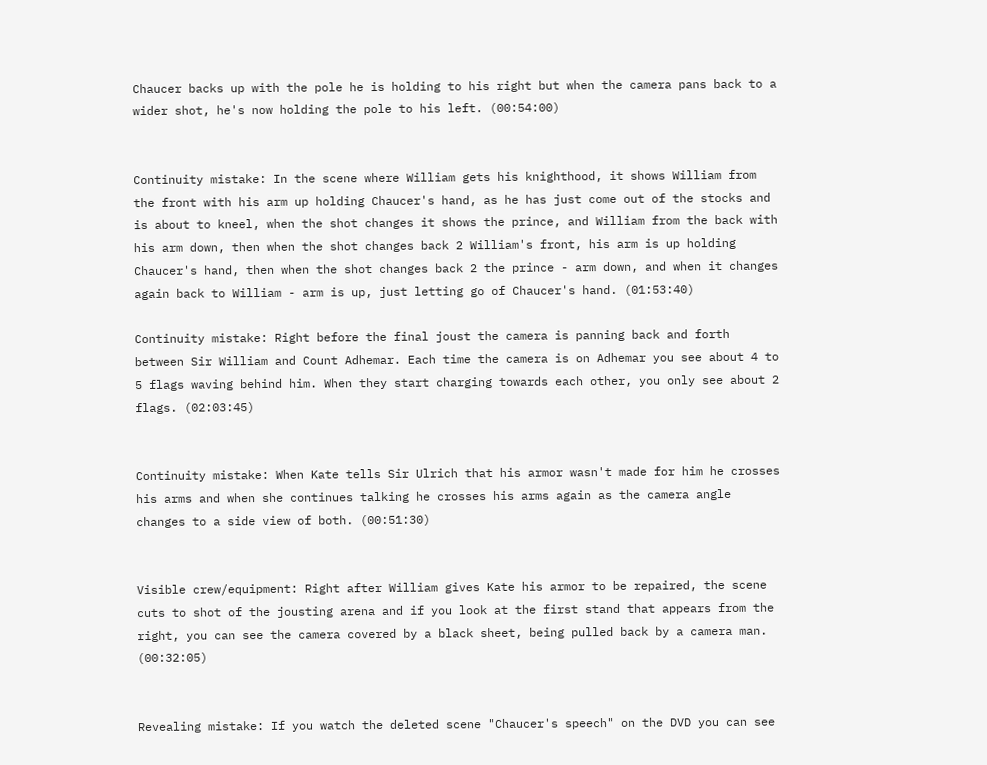Chaucer backs up with the pole he is holding to his right but when the camera pans back to a wider shot, he's now holding the pole to his left. (00:54:00)


Continuity mistake: In the scene where William gets his knighthood, it shows William from the front with his arm up holding Chaucer's hand, as he has just come out of the stocks and is about to kneel, when the shot changes it shows the prince, and William from the back with his arm down, then when the shot changes back 2 William's front, his arm is up holding Chaucer's hand, then when the shot changes back 2 the prince - arm down, and when it changes again back to William - arm is up, just letting go of Chaucer's hand. (01:53:40)

Continuity mistake: Right before the final joust the camera is panning back and forth between Sir William and Count Adhemar. Each time the camera is on Adhemar you see about 4 to 5 flags waving behind him. When they start charging towards each other, you only see about 2 flags. (02:03:45)


Continuity mistake: When Kate tells Sir Ulrich that his armor wasn't made for him he crosses his arms and when she continues talking he crosses his arms again as the camera angle changes to a side view of both. (00:51:30)


Visible crew/equipment: Right after William gives Kate his armor to be repaired, the scene cuts to shot of the jousting arena and if you look at the first stand that appears from the right, you can see the camera covered by a black sheet, being pulled back by a camera man. (00:32:05)


Revealing mistake: If you watch the deleted scene "Chaucer's speech" on the DVD you can see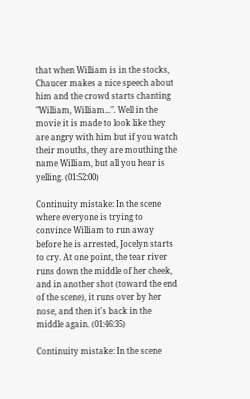that when William is in the stocks, Chaucer makes a nice speech about him and the crowd starts chanting "William, William...". Well in the movie it is made to look like they are angry with him but if you watch their mouths, they are mouthing the name William, but all you hear is yelling. (01:52:00)

Continuity mistake: In the scene where everyone is trying to convince William to run away before he is arrested, Jocelyn starts to cry. At one point, the tear river runs down the middle of her cheek, and in another shot (toward the end of the scene), it runs over by her nose, and then it's back in the middle again. (01:46:35)

Continuity mistake: In the scene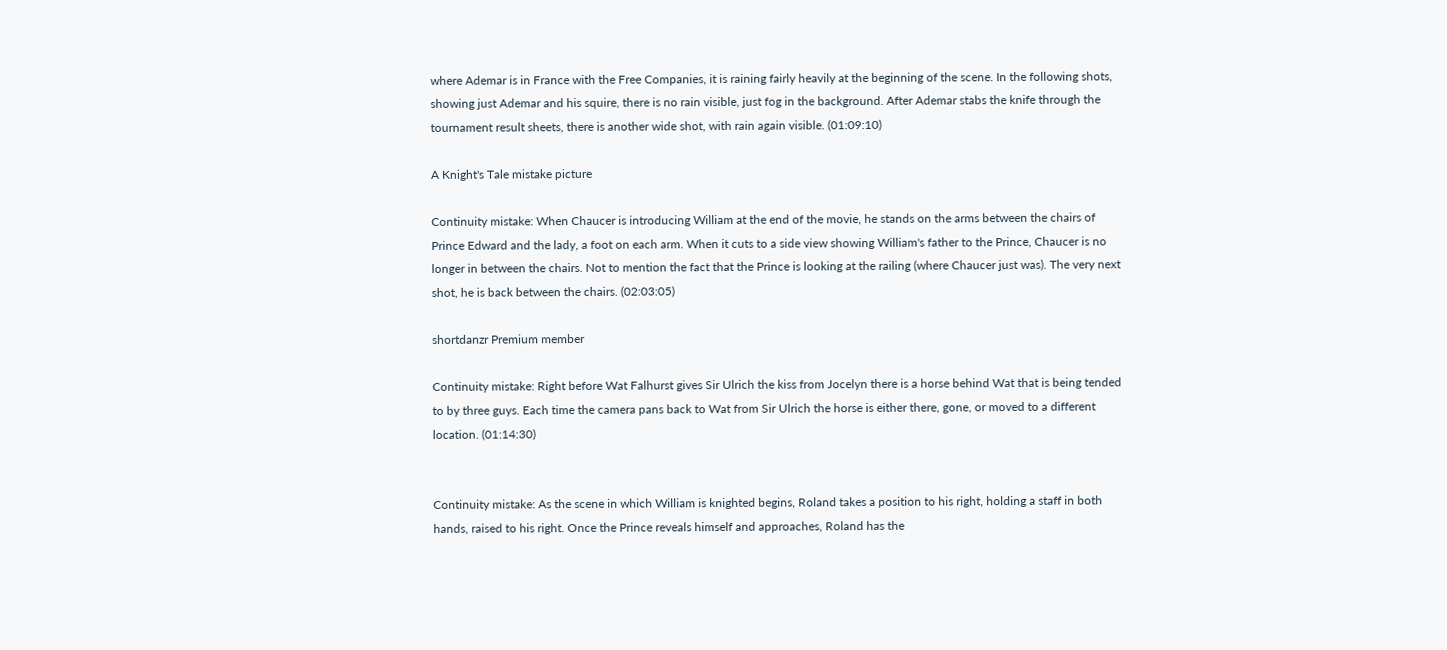where Ademar is in France with the Free Companies, it is raining fairly heavily at the beginning of the scene. In the following shots, showing just Ademar and his squire, there is no rain visible, just fog in the background. After Ademar stabs the knife through the tournament result sheets, there is another wide shot, with rain again visible. (01:09:10)

A Knight's Tale mistake picture

Continuity mistake: When Chaucer is introducing William at the end of the movie, he stands on the arms between the chairs of Prince Edward and the lady, a foot on each arm. When it cuts to a side view showing William's father to the Prince, Chaucer is no longer in between the chairs. Not to mention the fact that the Prince is looking at the railing (where Chaucer just was). The very next shot, he is back between the chairs. (02:03:05)

shortdanzr Premium member

Continuity mistake: Right before Wat Falhurst gives Sir Ulrich the kiss from Jocelyn there is a horse behind Wat that is being tended to by three guys. Each time the camera pans back to Wat from Sir Ulrich the horse is either there, gone, or moved to a different location. (01:14:30)


Continuity mistake: As the scene in which William is knighted begins, Roland takes a position to his right, holding a staff in both hands, raised to his right. Once the Prince reveals himself and approaches, Roland has the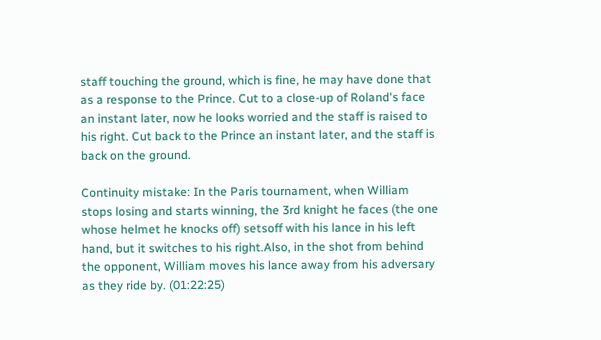staff touching the ground, which is fine, he may have done that as a response to the Prince. Cut to a close-up of Roland's face an instant later, now he looks worried and the staff is raised to his right. Cut back to the Prince an instant later, and the staff is back on the ground.

Continuity mistake: In the Paris tournament, when William stops losing and starts winning, the 3rd knight he faces (the one whose helmet he knocks off) setsoff with his lance in his left hand, but it switches to his right.Also, in the shot from behind the opponent, William moves his lance away from his adversary as they ride by. (01:22:25)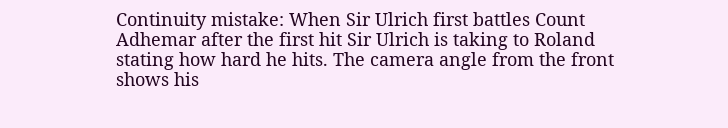Continuity mistake: When Sir Ulrich first battles Count Adhemar after the first hit Sir Ulrich is taking to Roland stating how hard he hits. The camera angle from the front shows his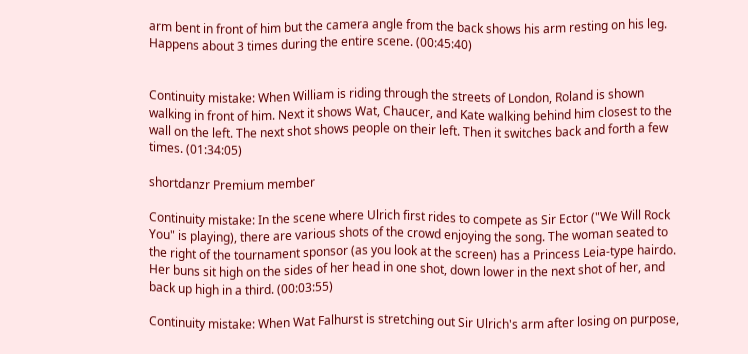arm bent in front of him but the camera angle from the back shows his arm resting on his leg. Happens about 3 times during the entire scene. (00:45:40)


Continuity mistake: When William is riding through the streets of London, Roland is shown walking in front of him. Next it shows Wat, Chaucer, and Kate walking behind him closest to the wall on the left. The next shot shows people on their left. Then it switches back and forth a few times. (01:34:05)

shortdanzr Premium member

Continuity mistake: In the scene where Ulrich first rides to compete as Sir Ector ("We Will Rock You" is playing), there are various shots of the crowd enjoying the song. The woman seated to the right of the tournament sponsor (as you look at the screen) has a Princess Leia-type hairdo. Her buns sit high on the sides of her head in one shot, down lower in the next shot of her, and back up high in a third. (00:03:55)

Continuity mistake: When Wat Falhurst is stretching out Sir Ulrich's arm after losing on purpose,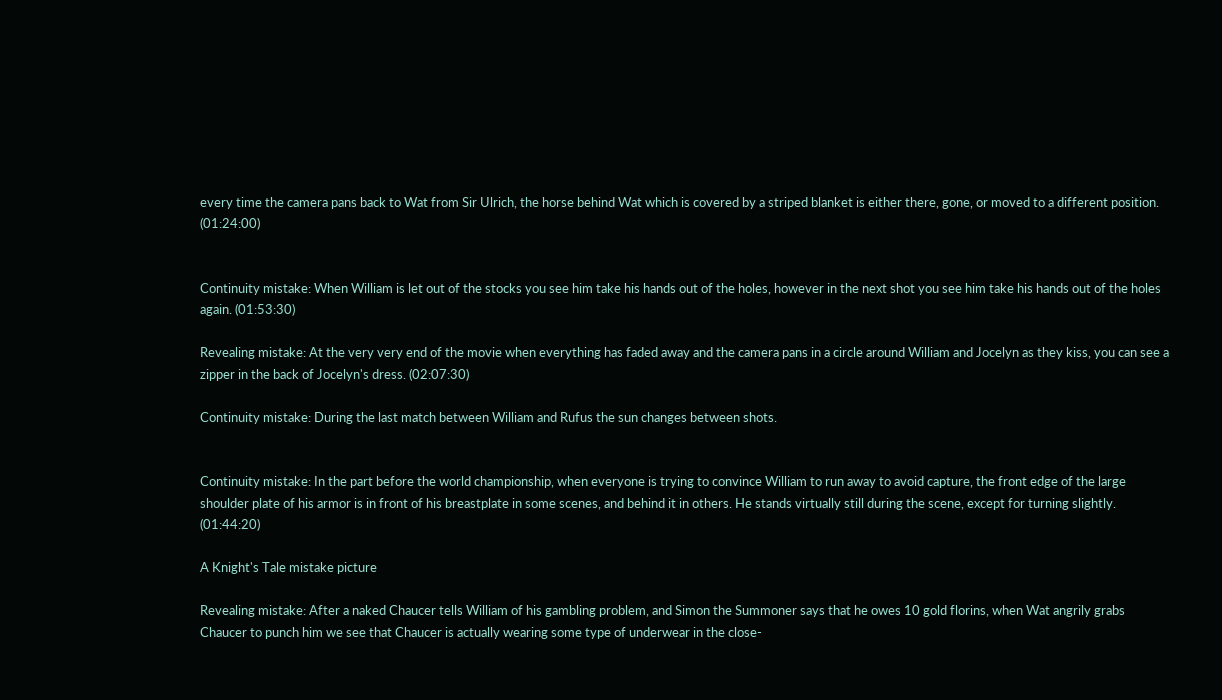every time the camera pans back to Wat from Sir Ulrich, the horse behind Wat which is covered by a striped blanket is either there, gone, or moved to a different position. (01:24:00)


Continuity mistake: When William is let out of the stocks you see him take his hands out of the holes, however in the next shot you see him take his hands out of the holes again. (01:53:30)

Revealing mistake: At the very very end of the movie when everything has faded away and the camera pans in a circle around William and Jocelyn as they kiss, you can see a zipper in the back of Jocelyn's dress. (02:07:30)

Continuity mistake: During the last match between William and Rufus the sun changes between shots.


Continuity mistake: In the part before the world championship, when everyone is trying to convince William to run away to avoid capture, the front edge of the large shoulder plate of his armor is in front of his breastplate in some scenes, and behind it in others. He stands virtually still during the scene, except for turning slightly. (01:44:20)

A Knight's Tale mistake picture

Revealing mistake: After a naked Chaucer tells William of his gambling problem, and Simon the Summoner says that he owes 10 gold florins, when Wat angrily grabs Chaucer to punch him we see that Chaucer is actually wearing some type of underwear in the close-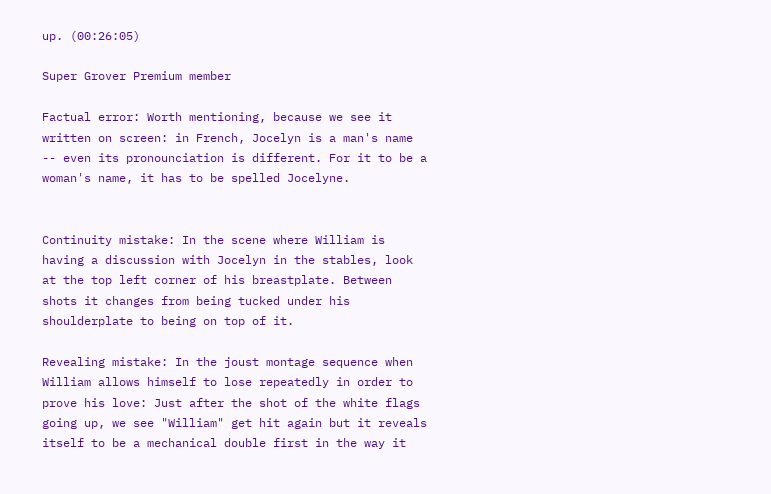up. (00:26:05)

Super Grover Premium member

Factual error: Worth mentioning, because we see it written on screen: in French, Jocelyn is a man's name -- even its pronounciation is different. For it to be a woman's name, it has to be spelled Jocelyne.


Continuity mistake: In the scene where William is having a discussion with Jocelyn in the stables, look at the top left corner of his breastplate. Between shots it changes from being tucked under his shoulderplate to being on top of it.

Revealing mistake: In the joust montage sequence when William allows himself to lose repeatedly in order to prove his love: Just after the shot of the white flags going up, we see "William" get hit again but it reveals itself to be a mechanical double first in the way it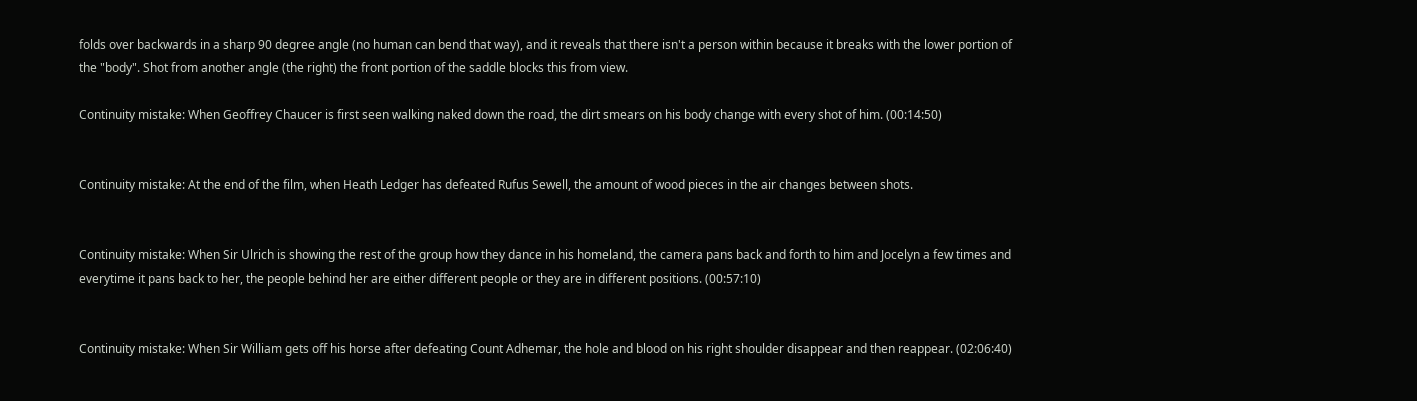folds over backwards in a sharp 90 degree angle (no human can bend that way), and it reveals that there isn't a person within because it breaks with the lower portion of the "body". Shot from another angle (the right) the front portion of the saddle blocks this from view.

Continuity mistake: When Geoffrey Chaucer is first seen walking naked down the road, the dirt smears on his body change with every shot of him. (00:14:50)


Continuity mistake: At the end of the film, when Heath Ledger has defeated Rufus Sewell, the amount of wood pieces in the air changes between shots.


Continuity mistake: When Sir Ulrich is showing the rest of the group how they dance in his homeland, the camera pans back and forth to him and Jocelyn a few times and everytime it pans back to her, the people behind her are either different people or they are in different positions. (00:57:10)


Continuity mistake: When Sir William gets off his horse after defeating Count Adhemar, the hole and blood on his right shoulder disappear and then reappear. (02:06:40)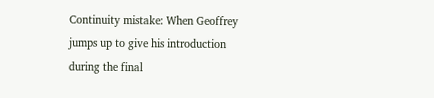Continuity mistake: When Geoffrey jumps up to give his introduction during the final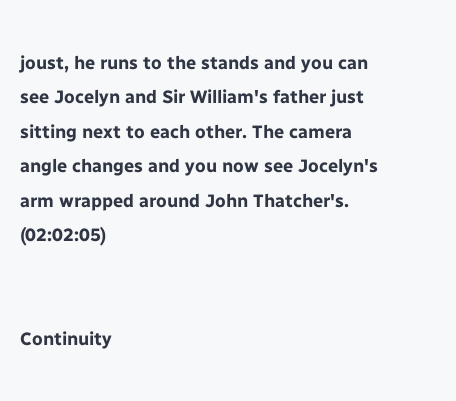joust, he runs to the stands and you can see Jocelyn and Sir William's father just sitting next to each other. The camera angle changes and you now see Jocelyn's arm wrapped around John Thatcher's. (02:02:05)


Continuity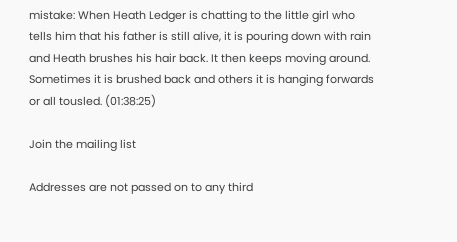mistake: When Heath Ledger is chatting to the little girl who tells him that his father is still alive, it is pouring down with rain and Heath brushes his hair back. It then keeps moving around. Sometimes it is brushed back and others it is hanging forwards or all tousled. (01:38:25)

Join the mailing list

Addresses are not passed on to any third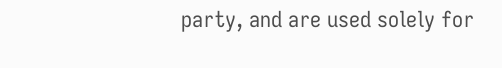party, and are used solely for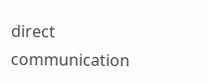direct communication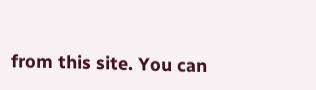from this site. You can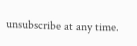unsubscribe at any time.